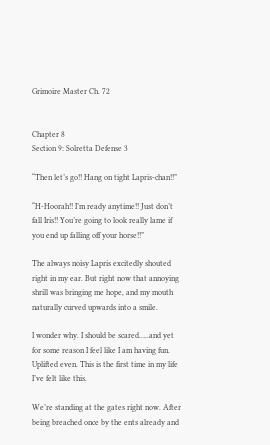Grimoire Master Ch. 72


Chapter 8
Section 9: Solretta Defense 3

“Then let’s go!! Hang on tight Lapris-chan!!”

“H-Hoorah!! I’m ready anytime!! Just don’t fall Iris!! You’re going to look really lame if you end up falling off your horse!!”

The always noisy Lapris excitedly shouted right in my ear. But right now that annoying shrill was bringing me hope, and my mouth naturally curved upwards into a smile.

I wonder why. I should be scared…..and yet for some reason I feel like I am having fun. Uplifted even. This is the first time in my life I’ve felt like this.

We’re standing at the gates right now. After being breached once by the ents already and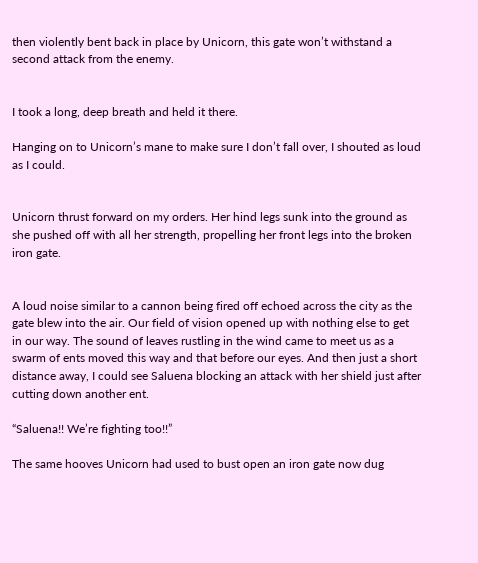then violently bent back in place by Unicorn, this gate won’t withstand a second attack from the enemy.


I took a long, deep breath and held it there.

Hanging on to Unicorn’s mane to make sure I don’t fall over, I shouted as loud as I could.


Unicorn thrust forward on my orders. Her hind legs sunk into the ground as she pushed off with all her strength, propelling her front legs into the broken iron gate.


A loud noise similar to a cannon being fired off echoed across the city as the gate blew into the air. Our field of vision opened up with nothing else to get in our way. The sound of leaves rustling in the wind came to meet us as a swarm of ents moved this way and that before our eyes. And then just a short distance away, I could see Saluena blocking an attack with her shield just after cutting down another ent.

“Saluena!! We’re fighting too!!”

The same hooves Unicorn had used to bust open an iron gate now dug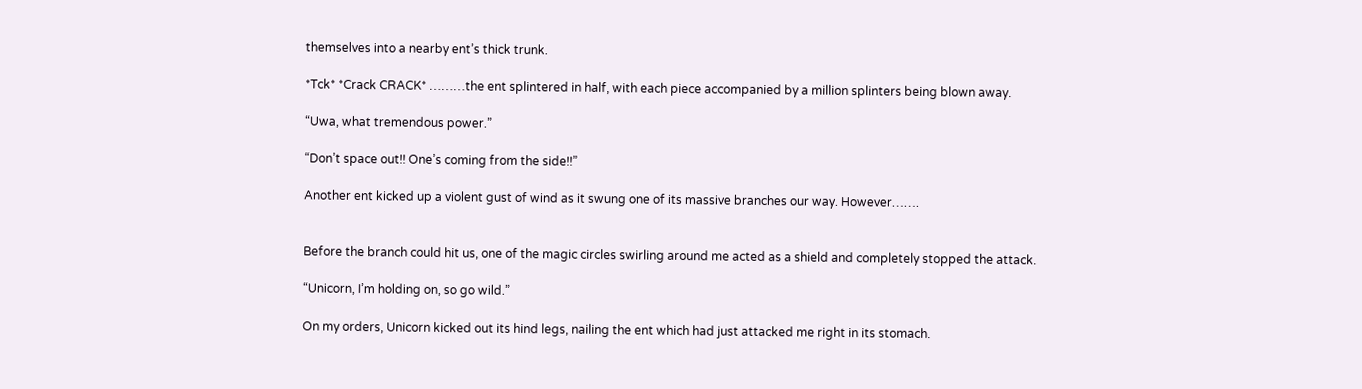themselves into a nearby ent’s thick trunk.

*Tck* *Crack CRACK* ………the ent splintered in half, with each piece accompanied by a million splinters being blown away.

“Uwa, what tremendous power.”

“Don’t space out!! One’s coming from the side!!”

Another ent kicked up a violent gust of wind as it swung one of its massive branches our way. However…….


Before the branch could hit us, one of the magic circles swirling around me acted as a shield and completely stopped the attack.

“Unicorn, I’m holding on, so go wild.”

On my orders, Unicorn kicked out its hind legs, nailing the ent which had just attacked me right in its stomach.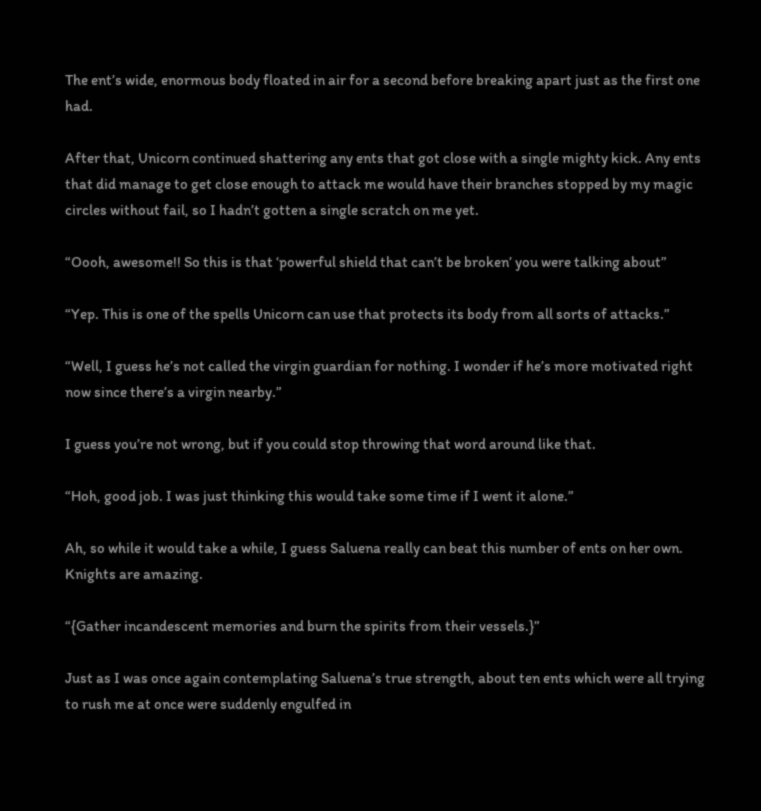The ent’s wide, enormous body floated in air for a second before breaking apart just as the first one had.

After that, Unicorn continued shattering any ents that got close with a single mighty kick. Any ents that did manage to get close enough to attack me would have their branches stopped by my magic circles without fail, so I hadn’t gotten a single scratch on me yet.

“Oooh, awesome!! So this is that ‘powerful shield that can’t be broken’ you were talking about”

“Yep. This is one of the spells Unicorn can use that protects its body from all sorts of attacks.”

“Well, I guess he’s not called the virgin guardian for nothing. I wonder if he’s more motivated right now since there’s a virgin nearby.”

I guess you’re not wrong, but if you could stop throwing that word around like that.

“Hoh, good job. I was just thinking this would take some time if I went it alone.”

Ah, so while it would take a while, I guess Saluena really can beat this number of ents on her own. Knights are amazing.

“{Gather incandescent memories and burn the spirits from their vessels.}”

Just as I was once again contemplating Saluena’s true strength, about ten ents which were all trying to rush me at once were suddenly engulfed in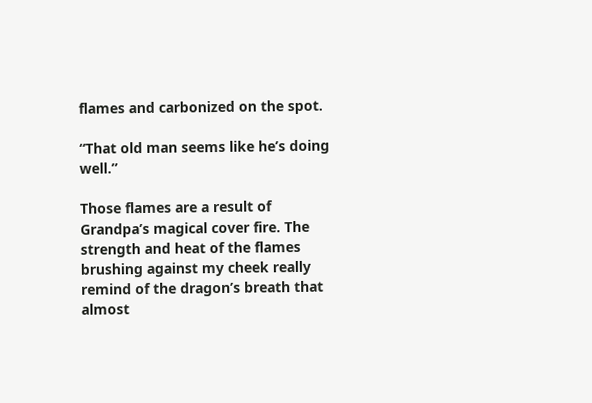flames and carbonized on the spot.

“That old man seems like he’s doing well.”

Those flames are a result of Grandpa’s magical cover fire. The strength and heat of the flames brushing against my cheek really remind of the dragon’s breath that almost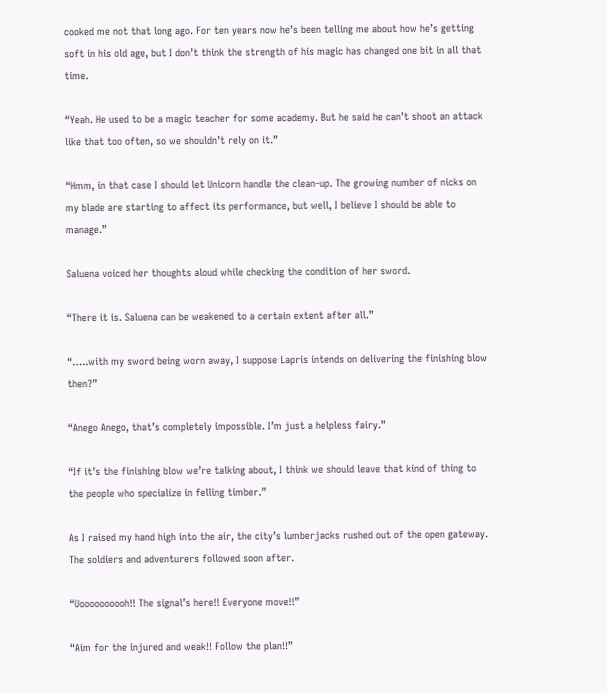cooked me not that long ago. For ten years now he’s been telling me about how he’s getting soft in his old age, but I don’t think the strength of his magic has changed one bit in all that time.

“Yeah. He used to be a magic teacher for some academy. But he said he can’t shoot an attack like that too often, so we shouldn’t rely on it.”

“Hmm, in that case I should let Unicorn handle the clean-up. The growing number of nicks on my blade are starting to affect its performance, but well, I believe I should be able to manage.”

Saluena voiced her thoughts aloud while checking the condition of her sword.

“There it is. Saluena can be weakened to a certain extent after all.”

“…..with my sword being worn away, I suppose Lapris intends on delivering the finishing blow then?”

“Anego Anego, that’s completely impossible. I’m just a helpless fairy.”

“If it’s the finishing blow we’re talking about, I think we should leave that kind of thing to the people who specialize in felling timber.”

As I raised my hand high into the air, the city’s lumberjacks rushed out of the open gateway. The soldiers and adventurers followed soon after.

“Uoooooooooh!! The signal’s here!! Everyone move!!”

“Aim for the injured and weak!! Follow the plan!!”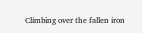Climbing over the fallen iron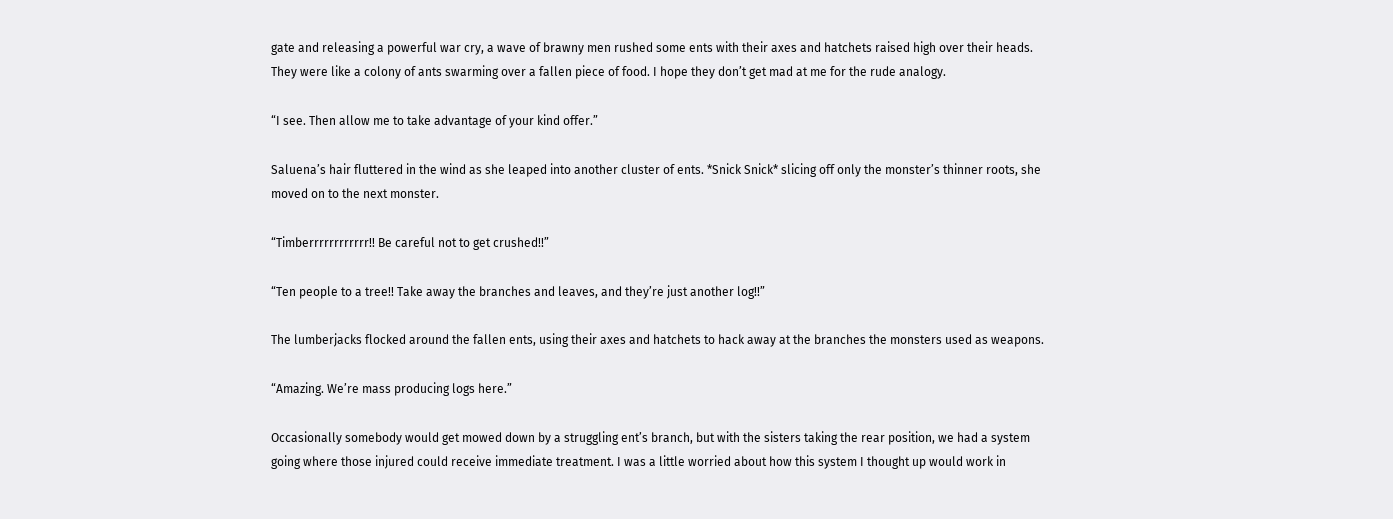gate and releasing a powerful war cry, a wave of brawny men rushed some ents with their axes and hatchets raised high over their heads. They were like a colony of ants swarming over a fallen piece of food. I hope they don’t get mad at me for the rude analogy.

“I see. Then allow me to take advantage of your kind offer.”

Saluena’s hair fluttered in the wind as she leaped into another cluster of ents. *Snick Snick* slicing off only the monster’s thinner roots, she moved on to the next monster.

“Timberrrrrrrrrrrr!! Be careful not to get crushed!!”

“Ten people to a tree!! Take away the branches and leaves, and they’re just another log!!”

The lumberjacks flocked around the fallen ents, using their axes and hatchets to hack away at the branches the monsters used as weapons.

“Amazing. We’re mass producing logs here.”

Occasionally somebody would get mowed down by a struggling ent’s branch, but with the sisters taking the rear position, we had a system going where those injured could receive immediate treatment. I was a little worried about how this system I thought up would work in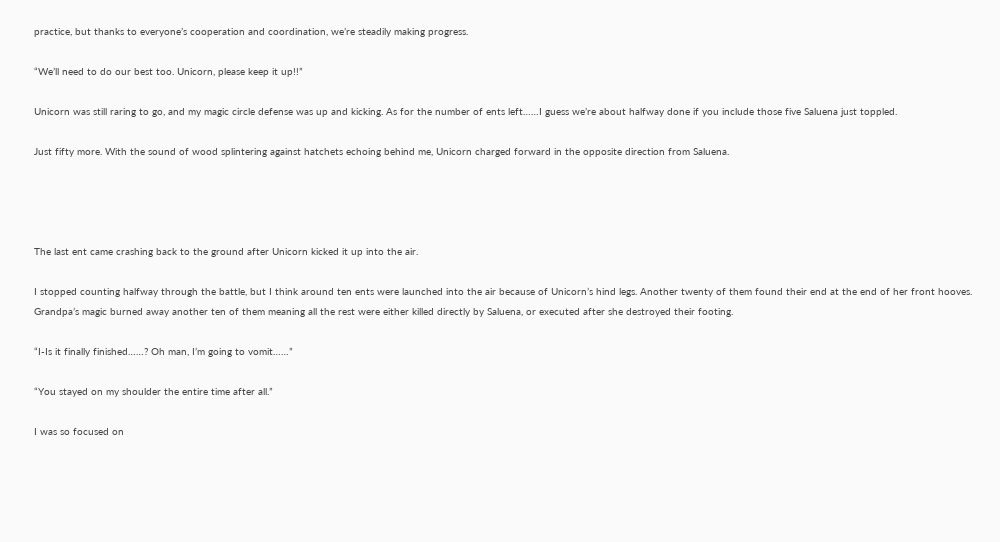practice, but thanks to everyone’s cooperation and coordination, we’re steadily making progress.

“We’ll need to do our best too. Unicorn, please keep it up!!”

Unicorn was still raring to go, and my magic circle defense was up and kicking. As for the number of ents left……I guess we’re about halfway done if you include those five Saluena just toppled.

Just fifty more. With the sound of wood splintering against hatchets echoing behind me, Unicorn charged forward in the opposite direction from Saluena.




The last ent came crashing back to the ground after Unicorn kicked it up into the air.

I stopped counting halfway through the battle, but I think around ten ents were launched into the air because of Unicorn’s hind legs. Another twenty of them found their end at the end of her front hooves. Grandpa’s magic burned away another ten of them meaning all the rest were either killed directly by Saluena, or executed after she destroyed their footing.

“I-Is it finally finished……? Oh man, I’m going to vomit……”

“You stayed on my shoulder the entire time after all.”

I was so focused on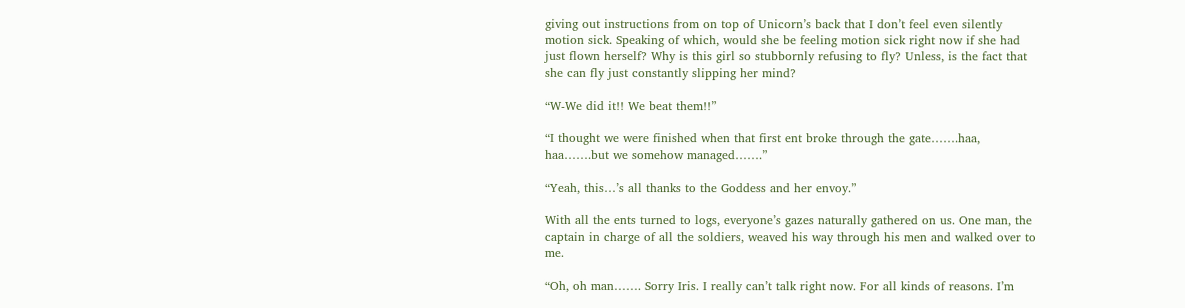giving out instructions from on top of Unicorn’s back that I don’t feel even silently motion sick. Speaking of which, would she be feeling motion sick right now if she had just flown herself? Why is this girl so stubbornly refusing to fly? Unless, is the fact that she can fly just constantly slipping her mind?

“W-We did it!! We beat them!!”

“I thought we were finished when that first ent broke through the gate…….haa, haa…….but we somehow managed…….”

“Yeah, this…’s all thanks to the Goddess and her envoy.”

With all the ents turned to logs, everyone’s gazes naturally gathered on us. One man, the captain in charge of all the soldiers, weaved his way through his men and walked over to me.

“Oh, oh man……. Sorry Iris. I really can’t talk right now. For all kinds of reasons. I’m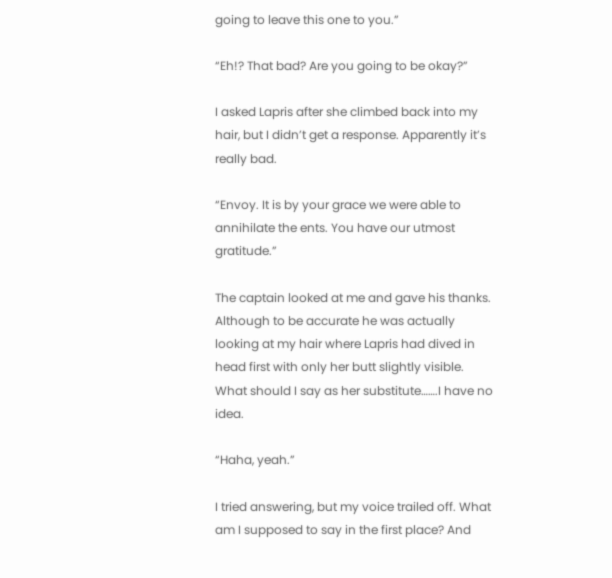going to leave this one to you.”

“Eh!? That bad? Are you going to be okay?”

I asked Lapris after she climbed back into my hair, but I didn’t get a response. Apparently it’s really bad.

“Envoy. It is by your grace we were able to annihilate the ents. You have our utmost gratitude.”

The captain looked at me and gave his thanks. Although to be accurate he was actually looking at my hair where Lapris had dived in head first with only her butt slightly visible. What should I say as her substitute…….I have no idea.

“Haha, yeah.”

I tried answering, but my voice trailed off. What am I supposed to say in the first place? And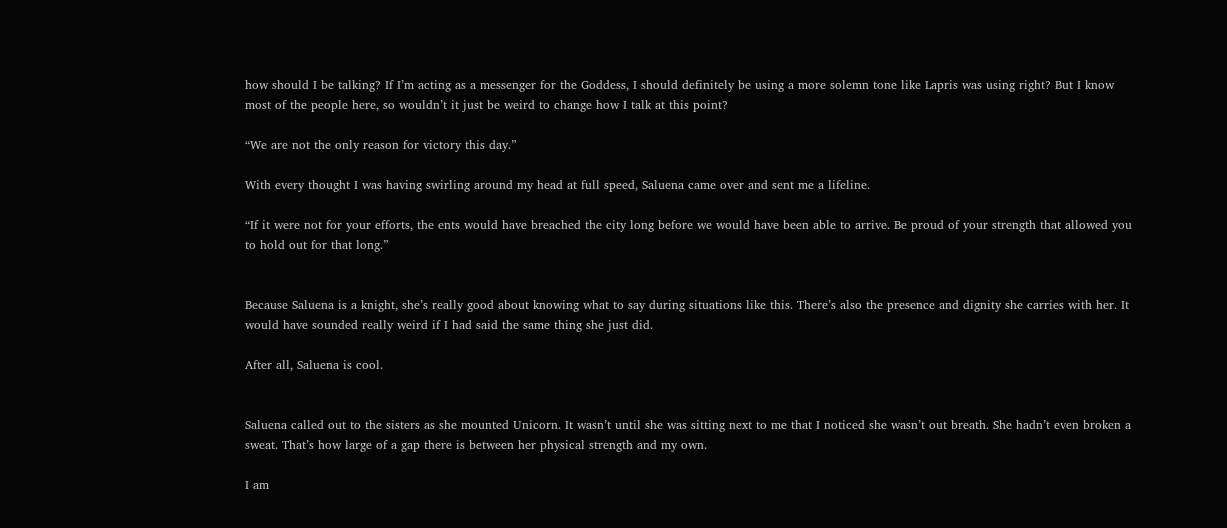how should I be talking? If I’m acting as a messenger for the Goddess, I should definitely be using a more solemn tone like Lapris was using right? But I know most of the people here, so wouldn’t it just be weird to change how I talk at this point?

“We are not the only reason for victory this day.”

With every thought I was having swirling around my head at full speed, Saluena came over and sent me a lifeline.

“If it were not for your efforts, the ents would have breached the city long before we would have been able to arrive. Be proud of your strength that allowed you to hold out for that long.”


Because Saluena is a knight, she’s really good about knowing what to say during situations like this. There’s also the presence and dignity she carries with her. It would have sounded really weird if I had said the same thing she just did.

After all, Saluena is cool.


Saluena called out to the sisters as she mounted Unicorn. It wasn’t until she was sitting next to me that I noticed she wasn’t out breath. She hadn’t even broken a sweat. That’s how large of a gap there is between her physical strength and my own.

I am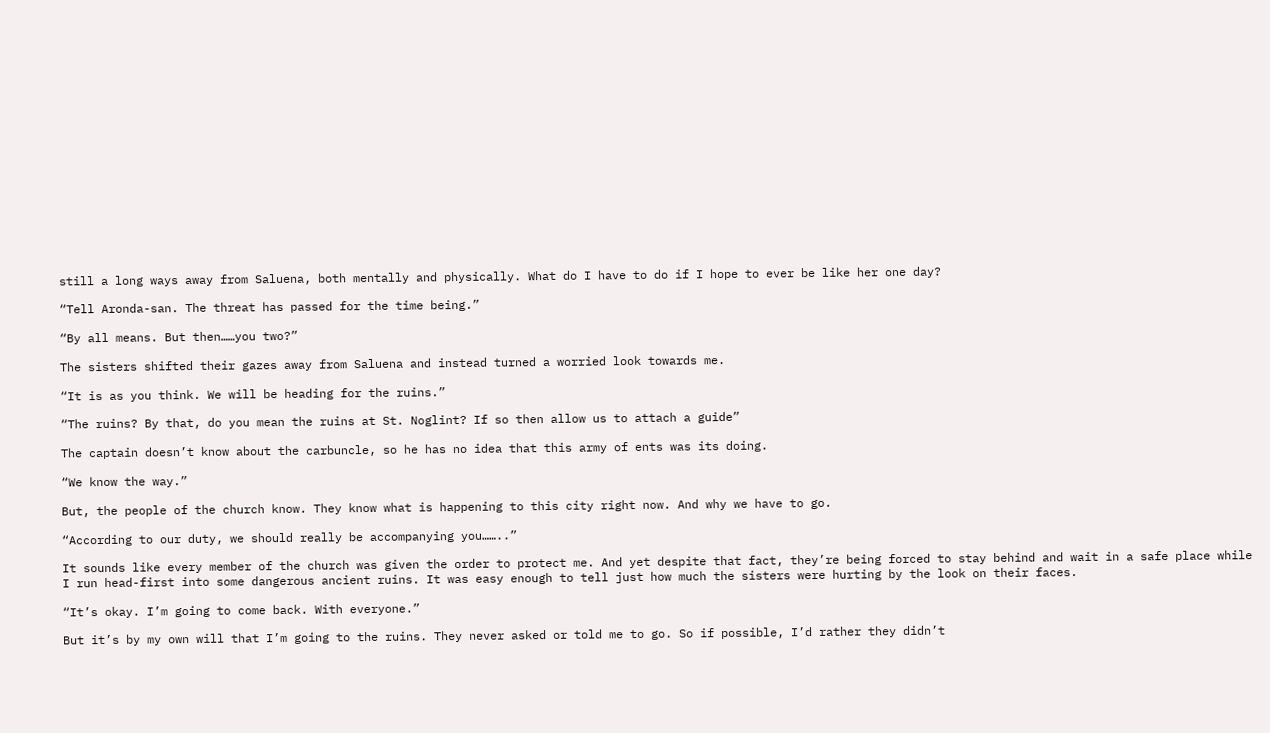still a long ways away from Saluena, both mentally and physically. What do I have to do if I hope to ever be like her one day?

“Tell Aronda-san. The threat has passed for the time being.”

“By all means. But then……you two?”

The sisters shifted their gazes away from Saluena and instead turned a worried look towards me.

“It is as you think. We will be heading for the ruins.”

“The ruins? By that, do you mean the ruins at St. Noglint? If so then allow us to attach a guide”

The captain doesn’t know about the carbuncle, so he has no idea that this army of ents was its doing.

“We know the way.”

But, the people of the church know. They know what is happening to this city right now. And why we have to go.

“According to our duty, we should really be accompanying you……..”

It sounds like every member of the church was given the order to protect me. And yet despite that fact, they’re being forced to stay behind and wait in a safe place while I run head-first into some dangerous ancient ruins. It was easy enough to tell just how much the sisters were hurting by the look on their faces.

“It’s okay. I’m going to come back. With everyone.”

But it’s by my own will that I’m going to the ruins. They never asked or told me to go. So if possible, I’d rather they didn’t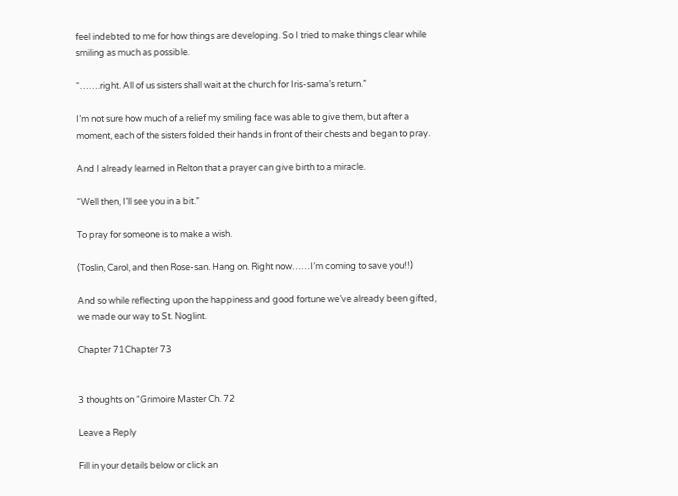feel indebted to me for how things are developing. So I tried to make things clear while smiling as much as possible.

“…….right. All of us sisters shall wait at the church for Iris-sama’s return.”

I’m not sure how much of a relief my smiling face was able to give them, but after a moment, each of the sisters folded their hands in front of their chests and began to pray.

And I already learned in Relton that a prayer can give birth to a miracle.

“Well then, I’ll see you in a bit.”

To pray for someone is to make a wish.

(Toslin, Carol, and then Rose-san. Hang on. Right now……I’m coming to save you!!)

And so while reflecting upon the happiness and good fortune we’ve already been gifted, we made our way to St. Noglint.

Chapter 71Chapter 73


3 thoughts on “Grimoire Master Ch. 72

Leave a Reply

Fill in your details below or click an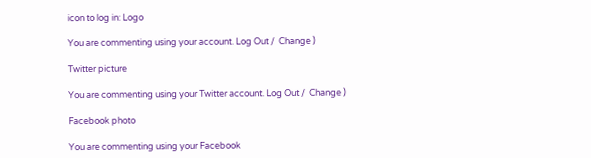icon to log in: Logo

You are commenting using your account. Log Out /  Change )

Twitter picture

You are commenting using your Twitter account. Log Out /  Change )

Facebook photo

You are commenting using your Facebook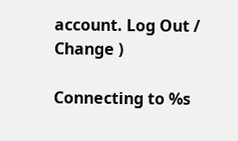account. Log Out /  Change )

Connecting to %s